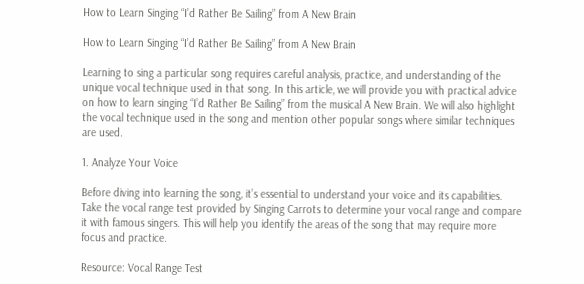How to Learn Singing “I’d Rather Be Sailing” from A New Brain

How to Learn Singing “I’d Rather Be Sailing” from A New Brain

Learning to sing a particular song requires careful analysis, practice, and understanding of the unique vocal technique used in that song. In this article, we will provide you with practical advice on how to learn singing “I’d Rather Be Sailing” from the musical A New Brain. We will also highlight the vocal technique used in the song and mention other popular songs where similar techniques are used.

1. Analyze Your Voice

Before diving into learning the song, it’s essential to understand your voice and its capabilities. Take the vocal range test provided by Singing Carrots to determine your vocal range and compare it with famous singers. This will help you identify the areas of the song that may require more focus and practice.

Resource: Vocal Range Test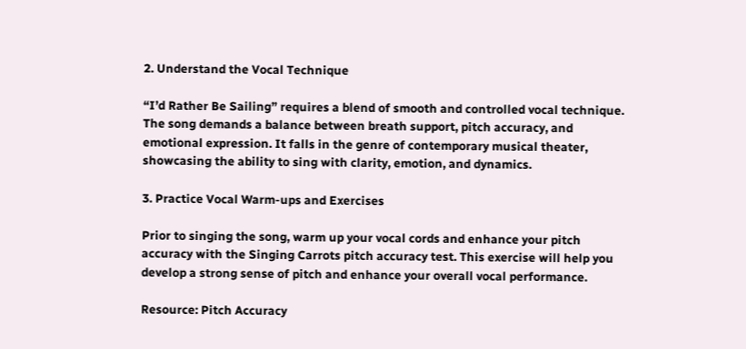2. Understand the Vocal Technique

“I’d Rather Be Sailing” requires a blend of smooth and controlled vocal technique. The song demands a balance between breath support, pitch accuracy, and emotional expression. It falls in the genre of contemporary musical theater, showcasing the ability to sing with clarity, emotion, and dynamics.

3. Practice Vocal Warm-ups and Exercises

Prior to singing the song, warm up your vocal cords and enhance your pitch accuracy with the Singing Carrots pitch accuracy test. This exercise will help you develop a strong sense of pitch and enhance your overall vocal performance.

Resource: Pitch Accuracy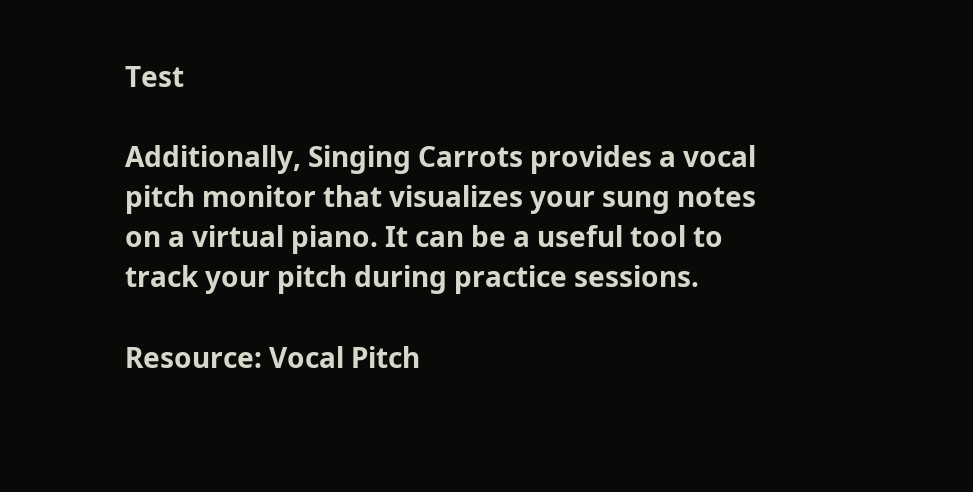Test

Additionally, Singing Carrots provides a vocal pitch monitor that visualizes your sung notes on a virtual piano. It can be a useful tool to track your pitch during practice sessions.

Resource: Vocal Pitch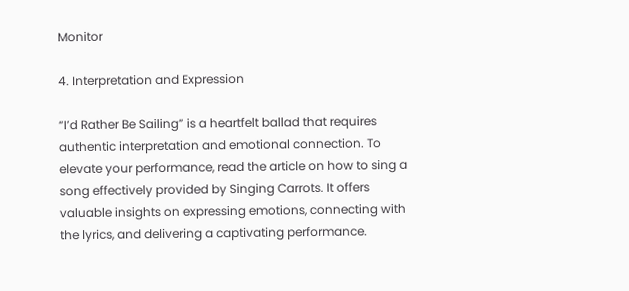Monitor

4. Interpretation and Expression

“I’d Rather Be Sailing” is a heartfelt ballad that requires authentic interpretation and emotional connection. To elevate your performance, read the article on how to sing a song effectively provided by Singing Carrots. It offers valuable insights on expressing emotions, connecting with the lyrics, and delivering a captivating performance.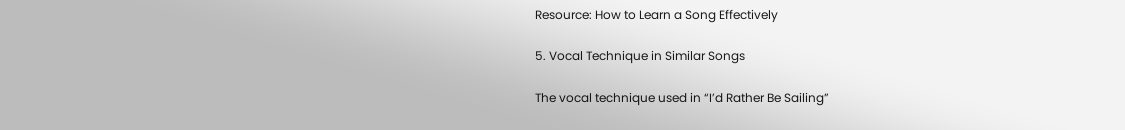Resource: How to Learn a Song Effectively

5. Vocal Technique in Similar Songs

The vocal technique used in “I’d Rather Be Sailing”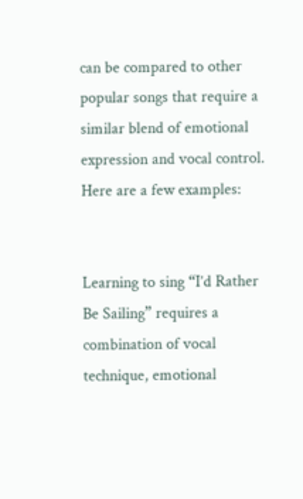can be compared to other popular songs that require a similar blend of emotional expression and vocal control. Here are a few examples:


Learning to sing “I’d Rather Be Sailing” requires a combination of vocal technique, emotional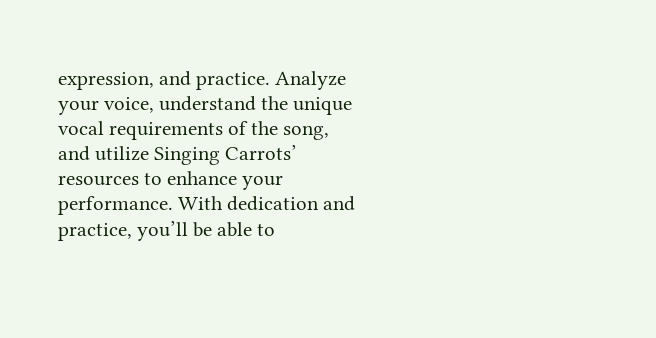expression, and practice. Analyze your voice, understand the unique vocal requirements of the song, and utilize Singing Carrots’ resources to enhance your performance. With dedication and practice, you’ll be able to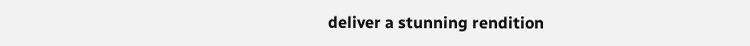deliver a stunning rendition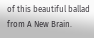of this beautiful ballad from A New Brain.